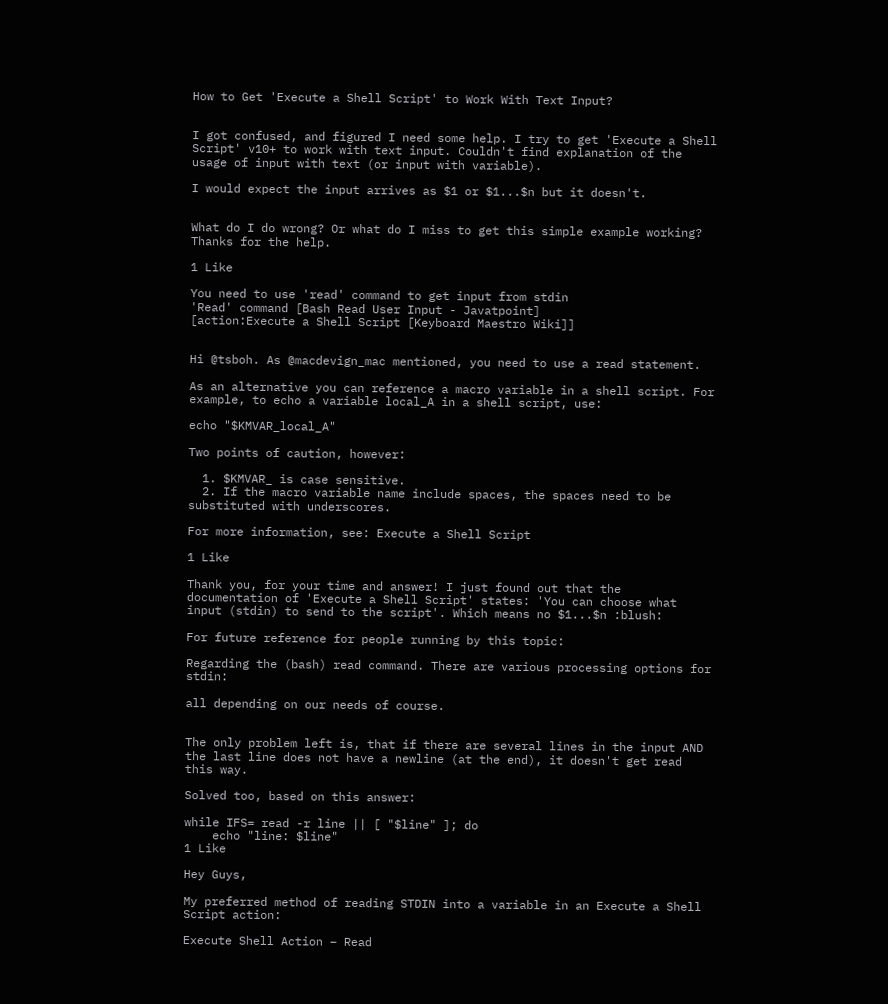How to Get 'Execute a Shell Script' to Work With Text Input?


I got confused, and figured I need some help. I try to get 'Execute a Shell Script' v10+ to work with text input. Couldn't find explanation of the usage of input with text (or input with variable).

I would expect the input arrives as $1 or $1...$n but it doesn't.


What do I do wrong? Or what do I miss to get this simple example working? Thanks for the help.

1 Like

You need to use 'read' command to get input from stdin
'Read' command [Bash Read User Input - Javatpoint]
[action:Execute a Shell Script [Keyboard Maestro Wiki]]


Hi @tsboh. As @macdevign_mac mentioned, you need to use a read statement.

As an alternative you can reference a macro variable in a shell script. For example, to echo a variable local_A in a shell script, use:

echo "$KMVAR_local_A"

Two points of caution, however:

  1. $KMVAR_ is case sensitive.
  2. If the macro variable name include spaces, the spaces need to be substituted with underscores.

For more information, see: Execute a Shell Script

1 Like

Thank you, for your time and answer! I just found out that the documentation of 'Execute a Shell Script' states: 'You can choose what input (stdin) to send to the script'. Which means no $1...$n :blush:

For future reference for people running by this topic:

Regarding the (bash) read command. There are various processing options for stdin:

all depending on our needs of course.


The only problem left is, that if there are several lines in the input AND the last line does not have a newline (at the end), it doesn't get read this way.

Solved too, based on this answer:

while IFS= read -r line || [ "$line" ]; do
    echo "line: $line"
1 Like

Hey Guys,

My preferred method of reading STDIN into a variable in an Execute a Shell Script action:

Execute Shell Action – Read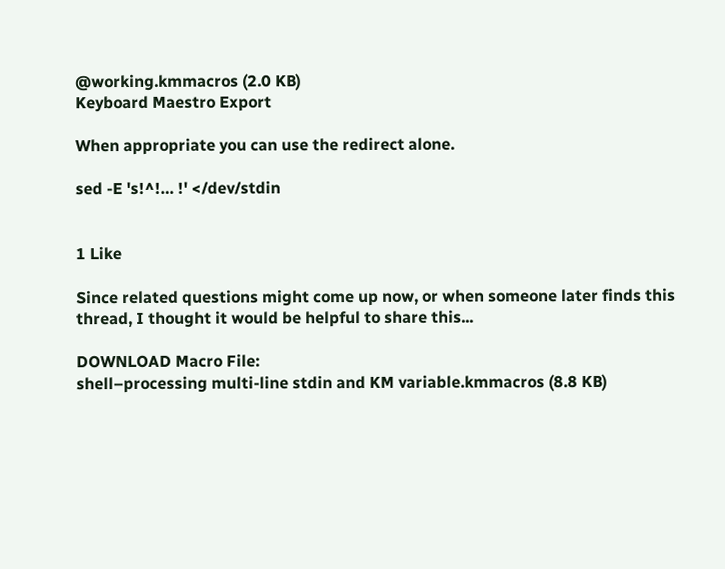@working.kmmacros (2.0 KB)
Keyboard Maestro Export

When appropriate you can use the redirect alone.

sed -E 's!^!… !' </dev/stdin


1 Like

Since related questions might come up now, or when someone later finds this thread, I thought it would be helpful to share this...

DOWNLOAD Macro File:
shell–processing multi-line stdin and KM variable.kmmacros (8.8 KB)